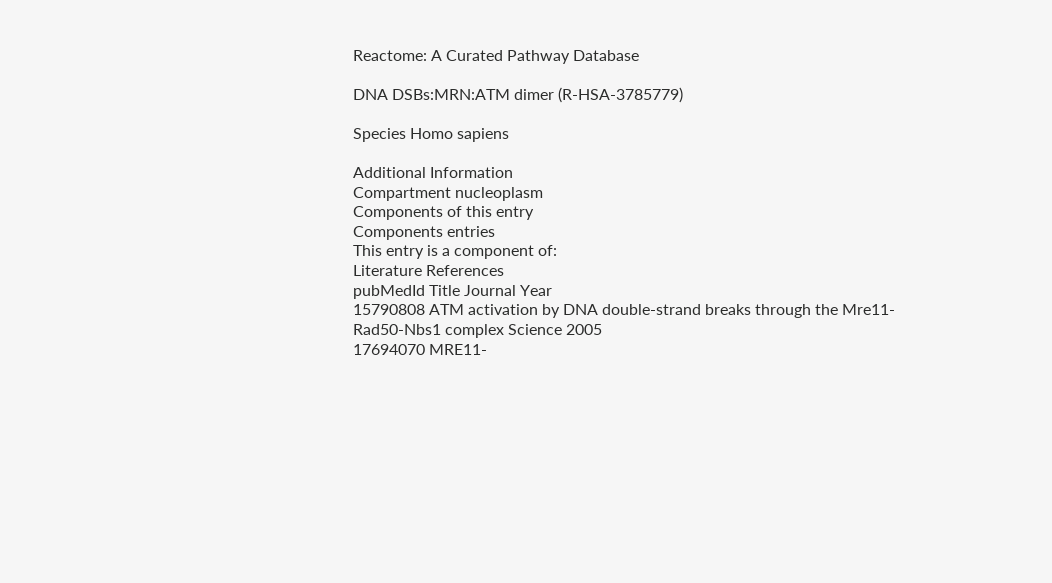Reactome: A Curated Pathway Database

DNA DSBs:MRN:ATM dimer (R-HSA-3785779)

Species Homo sapiens

Additional Information
Compartment nucleoplasm
Components of this entry
Components entries
This entry is a component of:
Literature References
pubMedId Title Journal Year
15790808 ATM activation by DNA double-strand breaks through the Mre11-Rad50-Nbs1 complex Science 2005
17694070 MRE11-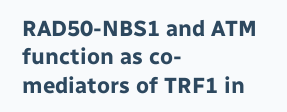RAD50-NBS1 and ATM function as co-mediators of TRF1 in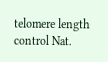telomere length control Nat.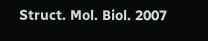Struct. Mol. Biol. 2007